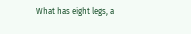What has eight legs, a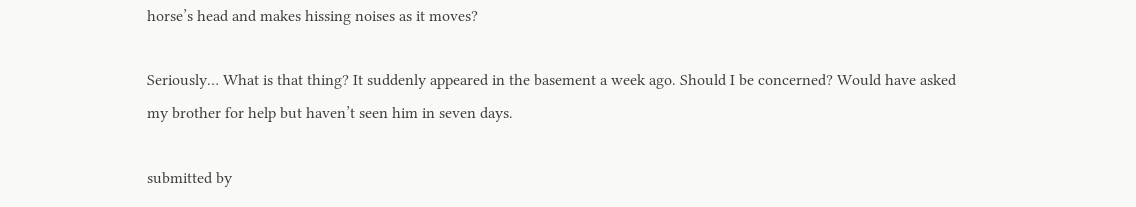horse’s head and makes hissing noises as it moves?

Seriously… What is that thing? It suddenly appeared in the basement a week ago. Should I be concerned? Would have asked my brother for help but haven’t seen him in seven days.

submitted by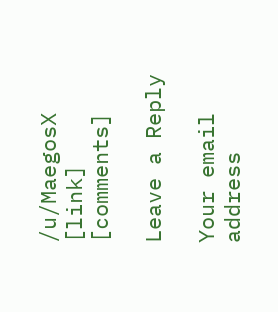/u/MaegosX
[link] [comments]

Leave a Reply

Your email address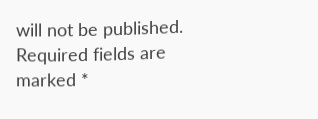will not be published. Required fields are marked *